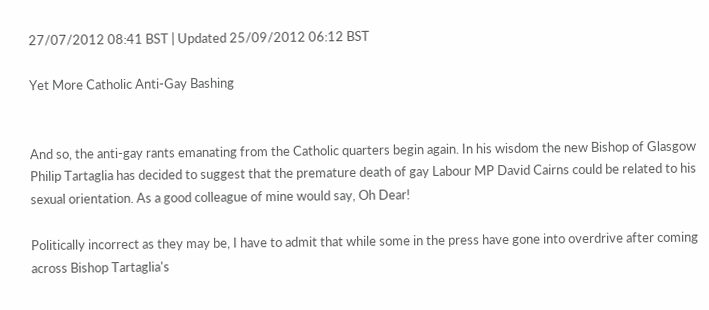27/07/2012 08:41 BST | Updated 25/09/2012 06:12 BST

Yet More Catholic Anti-Gay Bashing


And so, the anti-gay rants emanating from the Catholic quarters begin again. In his wisdom the new Bishop of Glasgow Philip Tartaglia has decided to suggest that the premature death of gay Labour MP David Cairns could be related to his sexual orientation. As a good colleague of mine would say, Oh Dear!

Politically incorrect as they may be, I have to admit that while some in the press have gone into overdrive after coming across Bishop Tartaglia's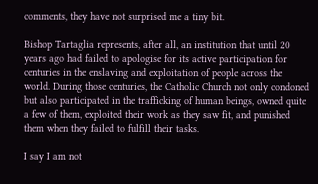comments, they have not surprised me a tiny bit.

Bishop Tartaglia represents, after all, an institution that until 20 years ago had failed to apologise for its active participation for centuries in the enslaving and exploitation of people across the world. During those centuries, the Catholic Church not only condoned but also participated in the trafficking of human beings, owned quite a few of them, exploited their work as they saw fit, and punished them when they failed to fulfill their tasks.

I say I am not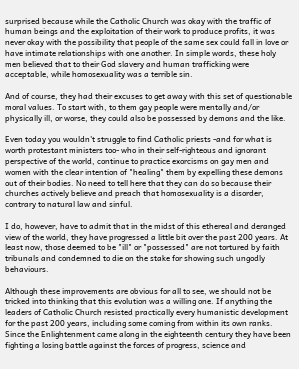surprised because while the Catholic Church was okay with the traffic of human beings and the exploitation of their work to produce profits, it was never okay with the possibility that people of the same sex could fall in love or have intimate relationships with one another. In simple words, these holy men believed that to their God slavery and human trafficking were acceptable, while homosexuality was a terrible sin.

And of course, they had their excuses to get away with this set of questionable moral values. To start with, to them gay people were mentally and/or physically ill, or worse, they could also be possessed by demons and the like.

Even today you wouldn't struggle to find Catholic priests -and for what is worth protestant ministers too- who in their self-righteous and ignorant perspective of the world, continue to practice exorcisms on gay men and women with the clear intention of "healing" them by expelling these demons out of their bodies. No need to tell here that they can do so because their churches actively believe and preach that homosexuality is a disorder, contrary to natural law and sinful.

I do, however, have to admit that in the midst of this ethereal and deranged view of the world, they have progressed a little bit over the past 200 years. At least now, those deemed to be "ill" or "possessed" are not tortured by faith tribunals and condemned to die on the stake for showing such ungodly behaviours.

Although these improvements are obvious for all to see, we should not be tricked into thinking that this evolution was a willing one. If anything the leaders of Catholic Church resisted practically every humanistic development for the past 200 years, including some coming from within its own ranks. Since the Enlightenment came along in the eighteenth century they have been fighting a losing battle against the forces of progress, science and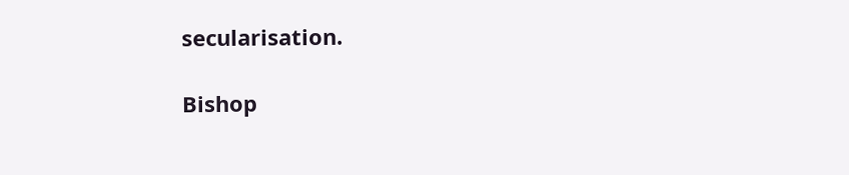secularisation.

Bishop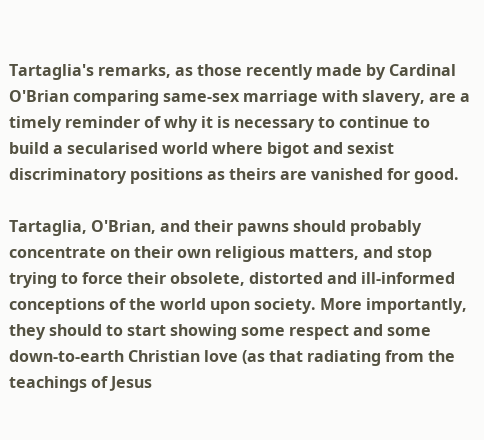Tartaglia's remarks, as those recently made by Cardinal O'Brian comparing same-sex marriage with slavery, are a timely reminder of why it is necessary to continue to build a secularised world where bigot and sexist discriminatory positions as theirs are vanished for good.

Tartaglia, O'Brian, and their pawns should probably concentrate on their own religious matters, and stop trying to force their obsolete, distorted and ill-informed conceptions of the world upon society. More importantly, they should to start showing some respect and some down-to-earth Christian love (as that radiating from the teachings of Jesus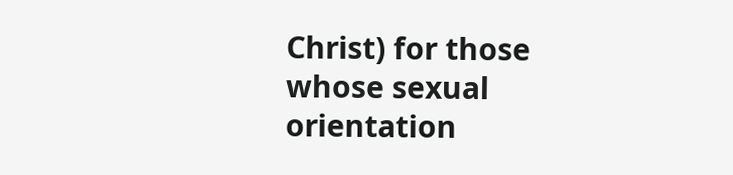Christ) for those whose sexual orientation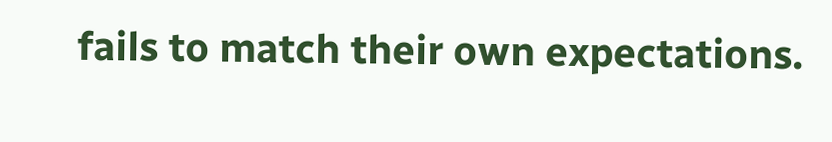fails to match their own expectations.